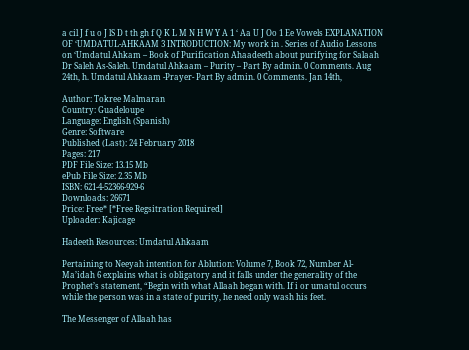a cil J f u o J lS D t th gh f Q K L M N H W Y A 1 ‘ Aa U J Oo 1 Ee Vowels EXPLANATION OF ‘UMDATUL-AHKAAM 3 INTRODUCTION: My work in . Series of Audio Lessons on ‘Umdatul Ahkam – Book of Purification Ahaadeeth about purifying for Salaah Dr Saleh As-Saleh. Umdatul Ahkaam – Purity – Part By admin. 0 Comments. Aug 24th, h. Umdatul Ahkaam -Prayer- Part By admin. 0 Comments. Jan 14th,

Author: Tokree Malmaran
Country: Guadeloupe
Language: English (Spanish)
Genre: Software
Published (Last): 24 February 2018
Pages: 217
PDF File Size: 13.15 Mb
ePub File Size: 2.35 Mb
ISBN: 621-4-52366-929-6
Downloads: 26671
Price: Free* [*Free Regsitration Required]
Uploader: Kajicage

Hadeeth Resources: Umdatul Ahkaam

Pertaining to Neeyah intention for Ablution: Volume 7, Book 72, Number Al-Ma’idah 6 explains what is obligatory and it falls under the generality of the Prophet’s statement, “Begin with what Allaah began with. If i or umatul occurs while the person was in a state of purity, he need only wash his feet.

The Messenger of Allaah has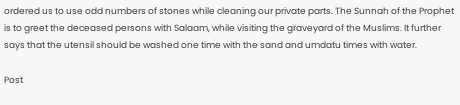ordered us to use odd numbers of stones while cleaning our private parts. The Sunnah of the Prophet is to greet the deceased persons with Salaam, while visiting the graveyard of the Muslims. It further says that the utensil should be washed one time with the sand and umdatu times with water.

Post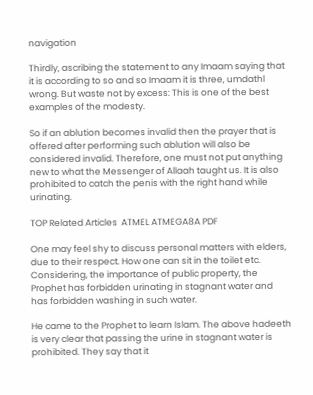navigation

Thirdly, ascribing the statement to any Imaam saying that it is according to so and so Imaam it is three, umdathl wrong. But waste not by excess: This is one of the best examples of the modesty.

So if an ablution becomes invalid then the prayer that is offered after performing such ablution will also be considered invalid. Therefore, one must not put anything new to what the Messenger of Allaah taught us. It is also prohibited to catch the penis with the right hand while urinating.

TOP Related Articles  ATMEL ATMEGA8A PDF

One may feel shy to discuss personal matters with elders, due to their respect. How one can sit in the toilet etc. Considering, the importance of public property, the Prophet has forbidden urinating in stagnant water and has forbidden washing in such water.

He came to the Prophet to learn Islam. The above hadeeth is very clear that passing the urine in stagnant water is prohibited. They say that it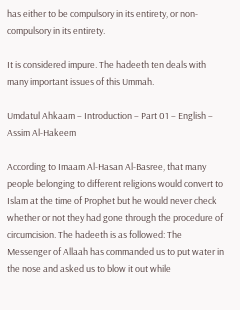has either to be compulsory in its entirety, or non-compulsory in its entirety.

It is considered impure. The hadeeth ten deals with many important issues of this Ummah.

Umdatul Ahkaam – Introduction – Part 01 – English – Assim Al-Hakeem

According to Imaam Al-Hasan Al-Basree, that many people belonging to different religions would convert to Islam at the time of Prophet but he would never check whether or not they had gone through the procedure of circumcision. The hadeeth is as followed: The Messenger of Allaah has commanded us to put water in the nose and asked us to blow it out while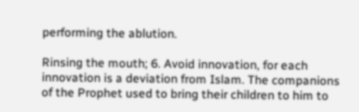performing the ablution.

Rinsing the mouth; 6. Avoid innovation, for each innovation is a deviation from Islam. The companions of the Prophet used to bring their children to him to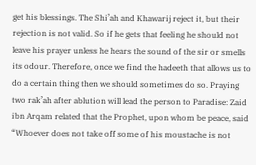get his blessings. The Shi’ah and Khawarij reject it, but their rejection is not valid. So if he gets that feeling he should not leave his prayer unless he hears the sound of the sir or smells its odour. Therefore, once we find the hadeeth that allows us to do a certain thing then we should sometimes do so. Praying two rak’ah after ablution will lead the person to Paradise: Zaid ibn Arqam related that the Prophet, upon whom be peace, said “Whoever does not take off some of his moustache is not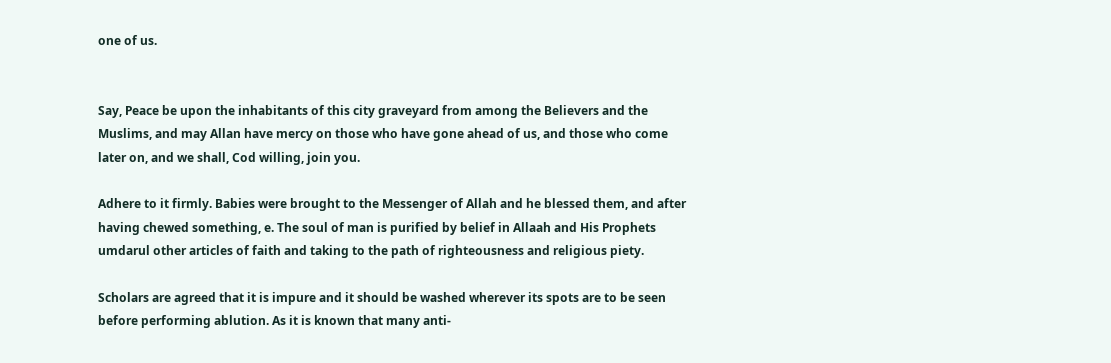one of us.


Say, Peace be upon the inhabitants of this city graveyard from among the Believers and the Muslims, and may Allan have mercy on those who have gone ahead of us, and those who come later on, and we shall, Cod willing, join you.

Adhere to it firmly. Babies were brought to the Messenger of Allah and he blessed them, and after having chewed something, e. The soul of man is purified by belief in Allaah and His Prophets umdarul other articles of faith and taking to the path of righteousness and religious piety.

Scholars are agreed that it is impure and it should be washed wherever its spots are to be seen before performing ablution. As it is known that many anti-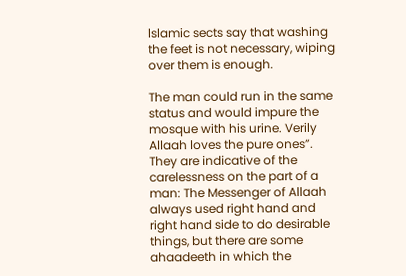lslamic sects say that washing the feet is not necessary, wiping over them is enough.

The man could run in the same status and would impure the mosque with his urine. Verily Allaah loves the pure ones”. They are indicative of the carelessness on the part of a man: The Messenger of Allaah always used right hand and right hand side to do desirable things, but there are some ahaadeeth in which the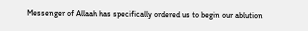Messenger of Allaah has specifically ordered us to begin our ablution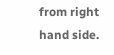from right hand side.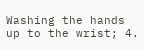Washing the hands up to the wrist; 4.